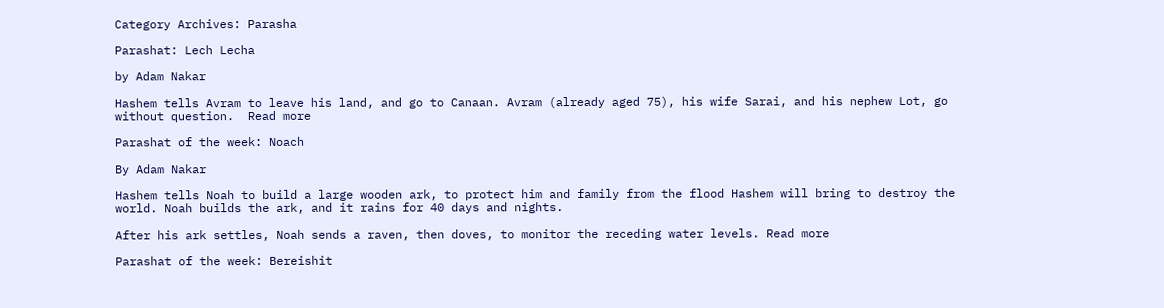Category Archives: Parasha

Parashat: Lech Lecha

by Adam Nakar

Hashem tells Avram to leave his land, and go to Canaan. Avram (already aged 75), his wife Sarai, and his nephew Lot, go without question.  Read more

Parashat of the week: Noach

By Adam Nakar

Hashem tells Noah to build a large wooden ark, to protect him and family from the flood Hashem will bring to destroy the world. Noah builds the ark, and it rains for 40 days and nights.

After his ark settles, Noah sends a raven, then doves, to monitor the receding water levels. Read more

Parashat of the week: Bereishit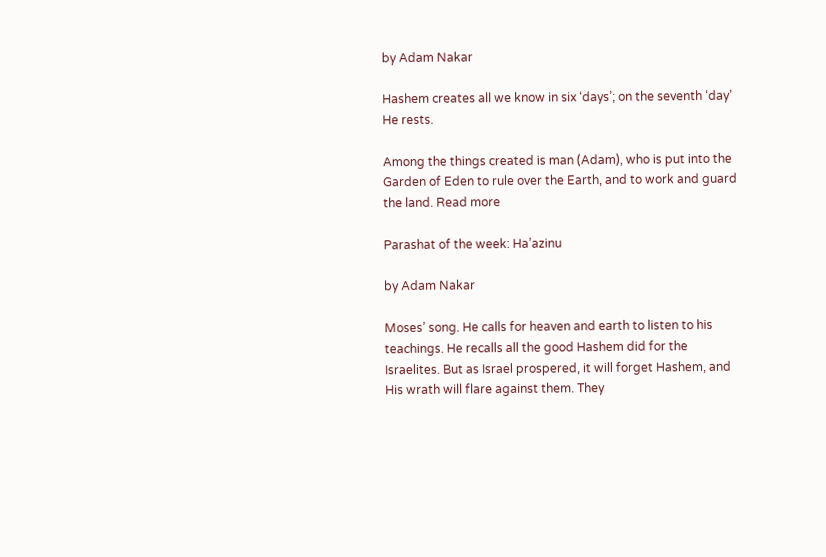by Adam Nakar

Hashem creates all we know in six ‘days’; on the seventh ‘day’ He rests.

Among the things created is man (Adam), who is put into the Garden of Eden to rule over the Earth, and to work and guard the land. Read more

Parashat of the week: Ha’azinu

by Adam Nakar

Moses’ song. He calls for heaven and earth to listen to his teachings. He recalls all the good Hashem did for the Israelites. But as Israel prospered, it will forget Hashem, and His wrath will flare against them. They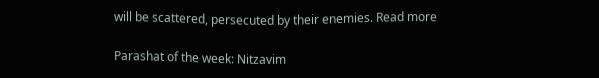will be scattered, persecuted by their enemies. Read more

Parashat of the week: Nitzavim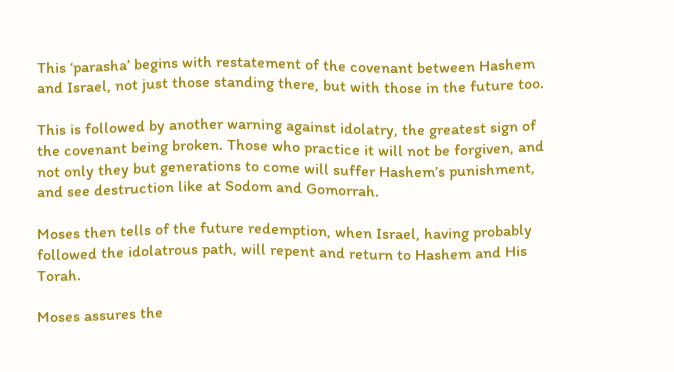This ‘parasha’ begins with restatement of the covenant between Hashem and Israel, not just those standing there, but with those in the future too.

This is followed by another warning against idolatry, the greatest sign of the covenant being broken. Those who practice it will not be forgiven, and not only they but generations to come will suffer Hashem’s punishment, and see destruction like at Sodom and Gomorrah.

Moses then tells of the future redemption, when Israel, having probably followed the idolatrous path, will repent and return to Hashem and His Torah.

Moses assures the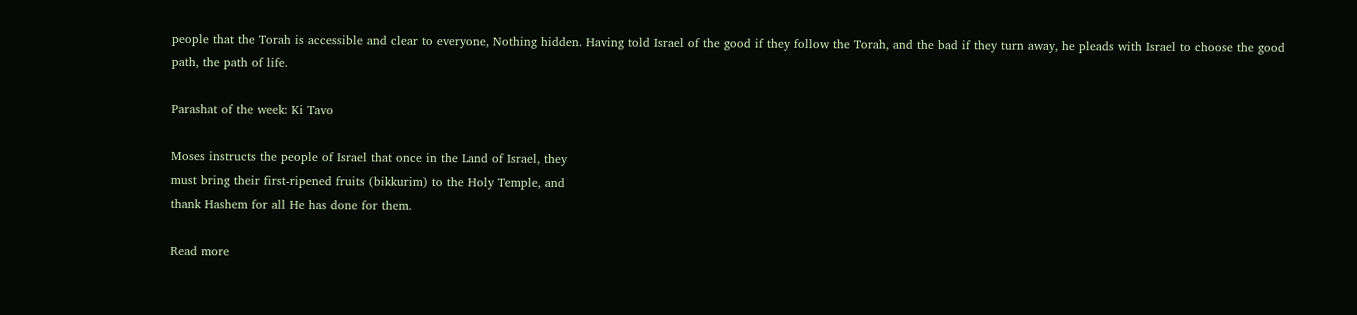people that the Torah is accessible and clear to everyone, Nothing hidden. Having told Israel of the good if they follow the Torah, and the bad if they turn away, he pleads with Israel to choose the good path, the path of life.

Parashat of the week: Ki Tavo

Moses instructs the people of Israel that once in the Land of Israel, they
must bring their first-ripened fruits (bikkurim) to the Holy Temple, and
thank Hashem for all He has done for them.

Read more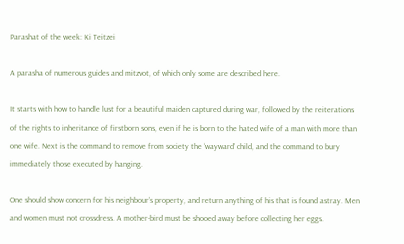Parashat of the week: Ki Teitzei

A parasha of numerous guides and mitzvot, of which only some are described here.

It starts with how to handle lust for a beautiful maiden captured during war, followed by the reiterations of the rights to inheritance of firstborn sons, even if he is born to the hated wife of a man with more than one wife. Next is the command to remove from society the ‘wayward’ child, and the command to bury immediately those executed by hanging.

One should show concern for his neighbour’s property, and return anything of his that is found astray. Men and women must not crossdress. A mother-bird must be shooed away before collecting her eggs.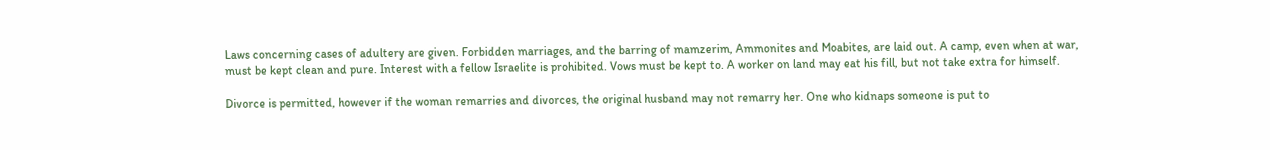Laws concerning cases of adultery are given. Forbidden marriages, and the barring of mamzerim, Ammonites and Moabites, are laid out. A camp, even when at war, must be kept clean and pure. Interest with a fellow Israelite is prohibited. Vows must be kept to. A worker on land may eat his fill, but not take extra for himself.

Divorce is permitted, however if the woman remarries and divorces, the original husband may not remarry her. One who kidnaps someone is put to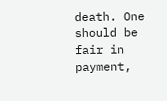death. One should be fair in payment,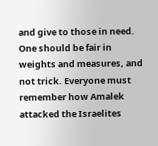and give to those in need. One should be fair in weights and measures, and not trick. Everyone must remember how Amalek attacked the Israelites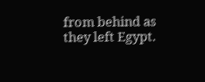from behind as they left Egypt.